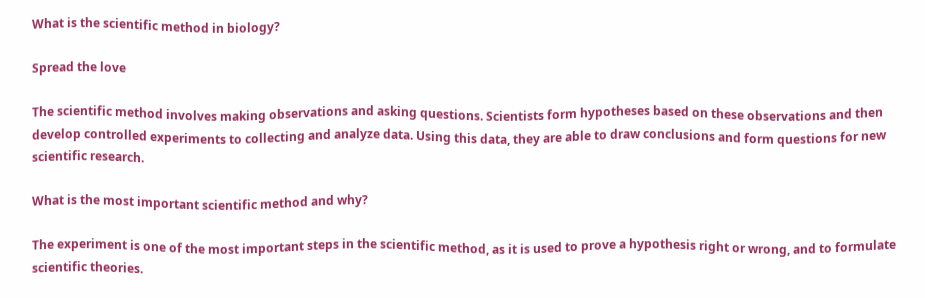What is the scientific method in biology?

Spread the love

The scientific method involves making observations and asking questions. Scientists form hypotheses based on these observations and then develop controlled experiments to collecting and analyze data. Using this data, they are able to draw conclusions and form questions for new scientific research.

What is the most important scientific method and why?

The experiment is one of the most important steps in the scientific method, as it is used to prove a hypothesis right or wrong, and to formulate scientific theories.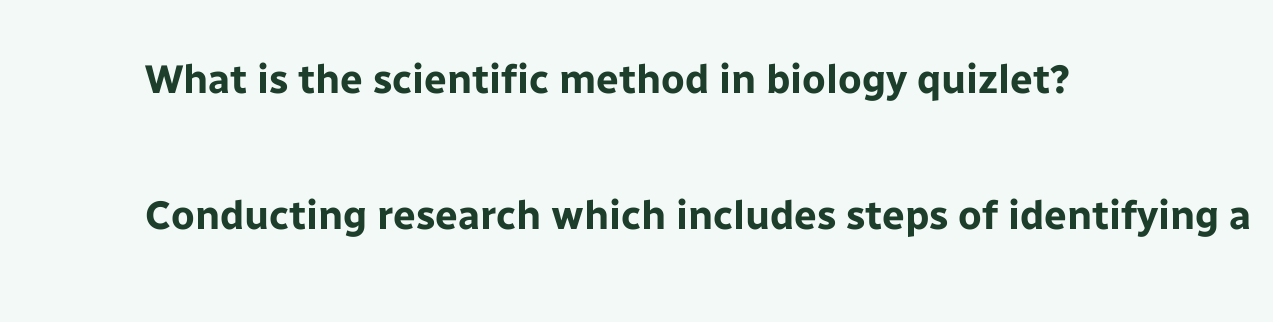What is the scientific method in biology quizlet?

Conducting research which includes steps of identifying a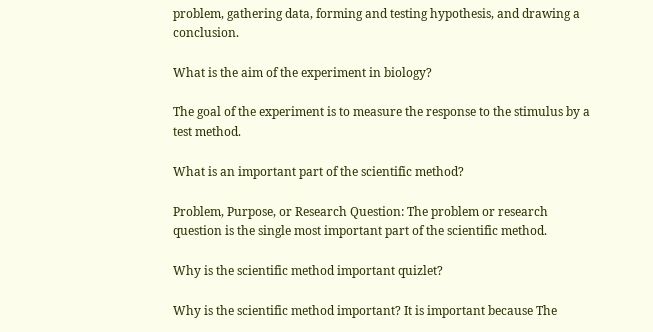problem, gathering data, forming and testing hypothesis, and drawing a conclusion.

What is the aim of the experiment in biology?

The goal of the experiment is to measure the response to the stimulus by a test method.

What is an important part of the scientific method?

Problem, Purpose, or Research Question: The problem or research question is the single most important part of the scientific method.

Why is the scientific method important quizlet?

Why is the scientific method important? It is important because The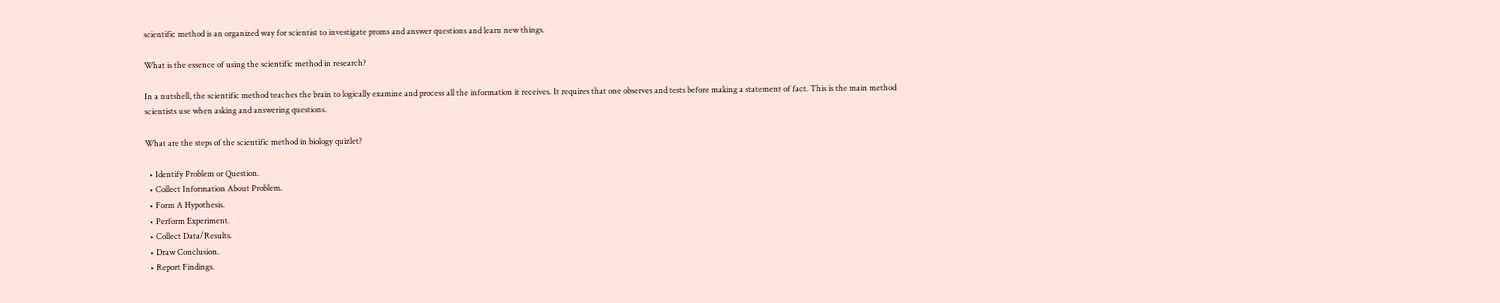scientific method is an organized way for scientist to investigate proms and answer questions and learn new things.

What is the essence of using the scientific method in research?

In a nutshell, the scientific method teaches the brain to logically examine and process all the information it receives. It requires that one observes and tests before making a statement of fact. This is the main method scientists use when asking and answering questions.

What are the steps of the scientific method in biology quizlet?

  • Identify Problem or Question.
  • Collect Information About Problem.
  • Form A Hypothesis.
  • Perform Experiment.
  • Collect Data/Results.
  • Draw Conclusion.
  • Report Findings.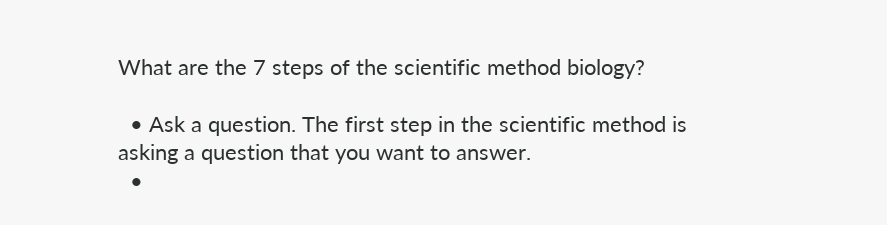What are the 7 steps of the scientific method biology?

  • Ask a question. The first step in the scientific method is asking a question that you want to answer.
  •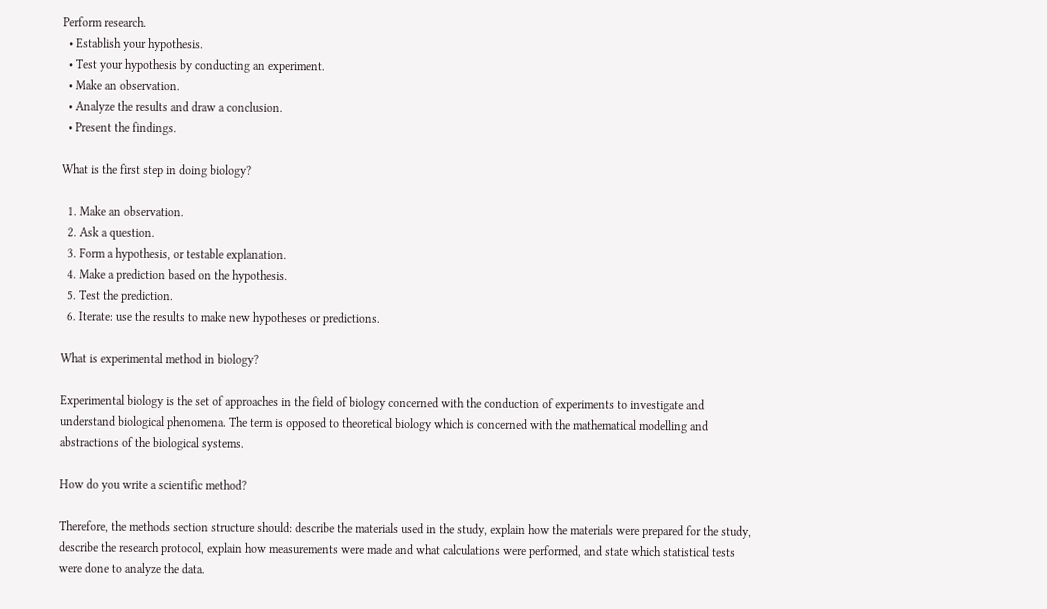Perform research.
  • Establish your hypothesis.
  • Test your hypothesis by conducting an experiment.
  • Make an observation.
  • Analyze the results and draw a conclusion.
  • Present the findings.

What is the first step in doing biology?

  1. Make an observation.
  2. Ask a question.
  3. Form a hypothesis, or testable explanation.
  4. Make a prediction based on the hypothesis.
  5. Test the prediction.
  6. Iterate: use the results to make new hypotheses or predictions.

What is experimental method in biology?

Experimental biology is the set of approaches in the field of biology concerned with the conduction of experiments to investigate and understand biological phenomena. The term is opposed to theoretical biology which is concerned with the mathematical modelling and abstractions of the biological systems.

How do you write a scientific method?

Therefore, the methods section structure should: describe the materials used in the study, explain how the materials were prepared for the study, describe the research protocol, explain how measurements were made and what calculations were performed, and state which statistical tests were done to analyze the data.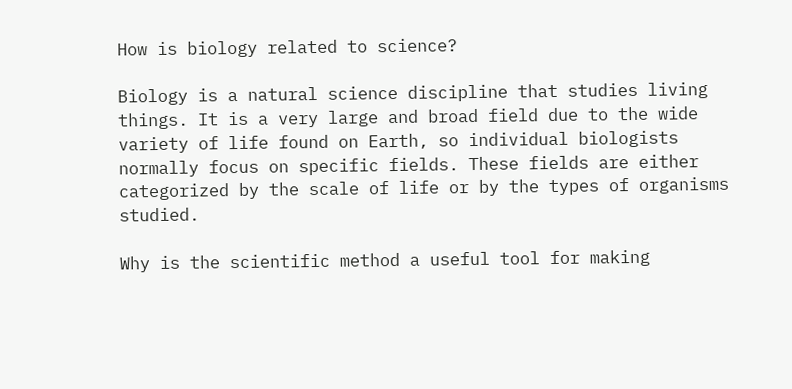How is biology related to science?

Biology is a natural science discipline that studies living things. It is a very large and broad field due to the wide variety of life found on Earth, so individual biologists normally focus on specific fields. These fields are either categorized by the scale of life or by the types of organisms studied.

Why is the scientific method a useful tool for making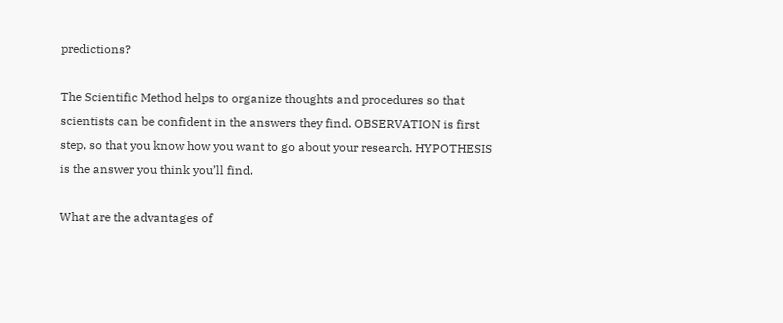predictions?

The Scientific Method helps to organize thoughts and procedures so that scientists can be confident in the answers they find. OBSERVATION is first step, so that you know how you want to go about your research. HYPOTHESIS is the answer you think you’ll find.

What are the advantages of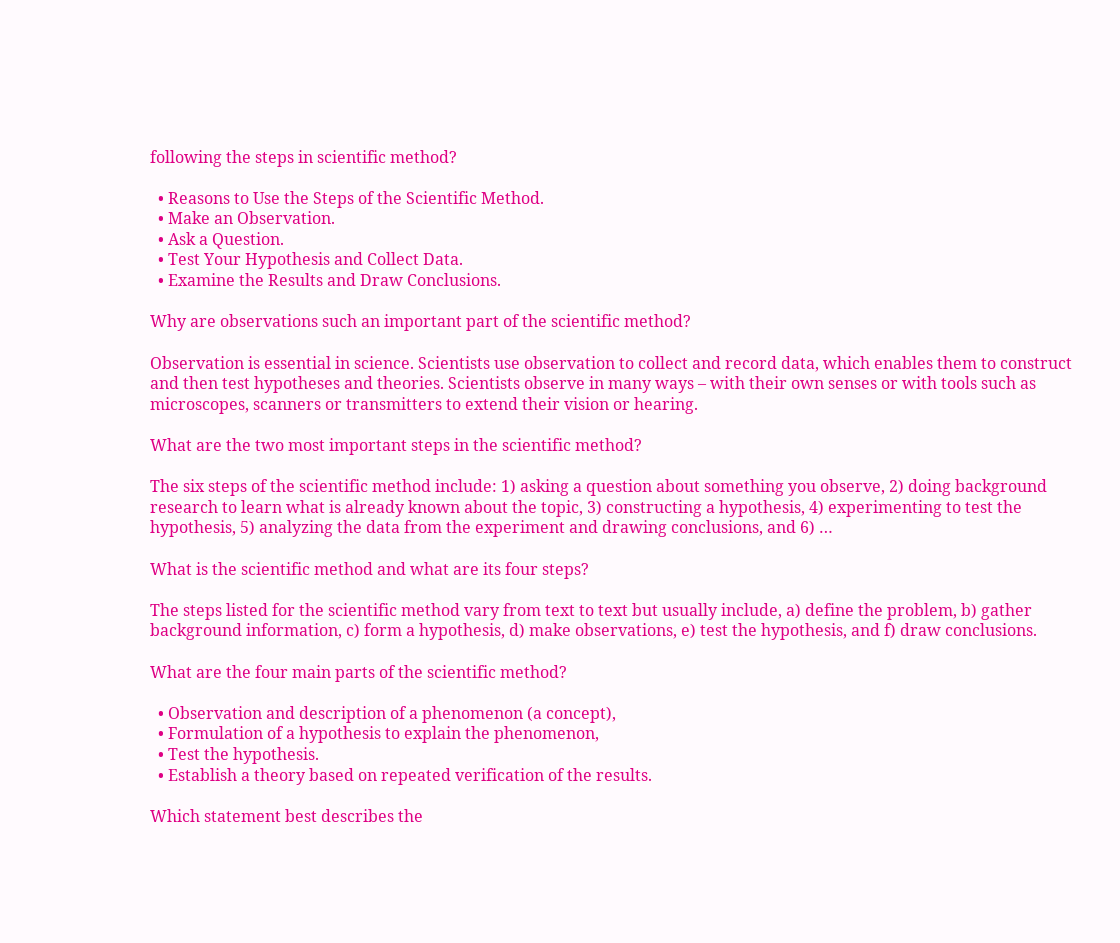following the steps in scientific method?

  • Reasons to Use the Steps of the Scientific Method.
  • Make an Observation.
  • Ask a Question.
  • Test Your Hypothesis and Collect Data.
  • Examine the Results and Draw Conclusions.

Why are observations such an important part of the scientific method?

Observation is essential in science. Scientists use observation to collect and record data, which enables them to construct and then test hypotheses and theories. Scientists observe in many ways – with their own senses or with tools such as microscopes, scanners or transmitters to extend their vision or hearing.

What are the two most important steps in the scientific method?

The six steps of the scientific method include: 1) asking a question about something you observe, 2) doing background research to learn what is already known about the topic, 3) constructing a hypothesis, 4) experimenting to test the hypothesis, 5) analyzing the data from the experiment and drawing conclusions, and 6) …

What is the scientific method and what are its four steps?

The steps listed for the scientific method vary from text to text but usually include, a) define the problem, b) gather background information, c) form a hypothesis, d) make observations, e) test the hypothesis, and f) draw conclusions.

What are the four main parts of the scientific method?

  • Observation and description of a phenomenon (a concept),
  • Formulation of a hypothesis to explain the phenomenon,
  • Test the hypothesis.
  • Establish a theory based on repeated verification of the results.

Which statement best describes the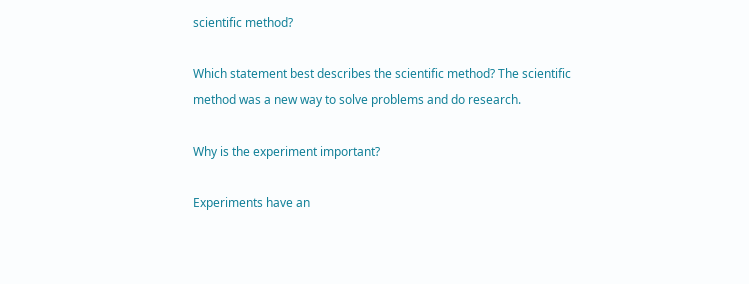scientific method?

Which statement best describes the scientific method? The scientific method was a new way to solve problems and do research.

Why is the experiment important?

Experiments have an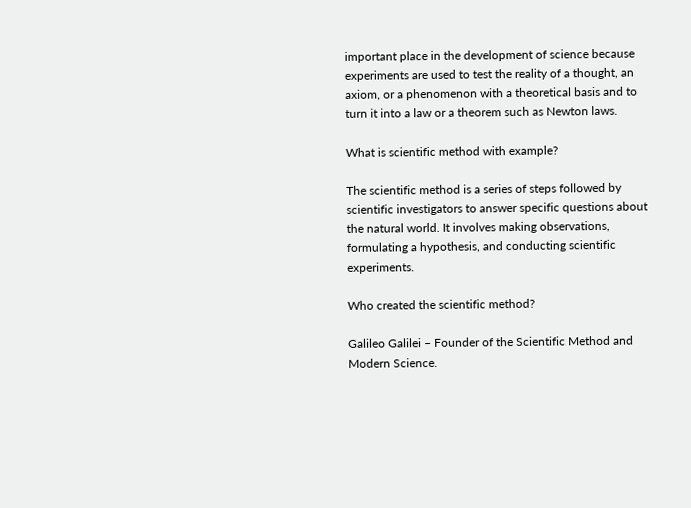important place in the development of science because experiments are used to test the reality of a thought, an axiom, or a phenomenon with a theoretical basis and to turn it into a law or a theorem such as Newton laws.

What is scientific method with example?

The scientific method is a series of steps followed by scientific investigators to answer specific questions about the natural world. It involves making observations, formulating a hypothesis, and conducting scientific experiments.

Who created the scientific method?

Galileo Galilei – Founder of the Scientific Method and Modern Science.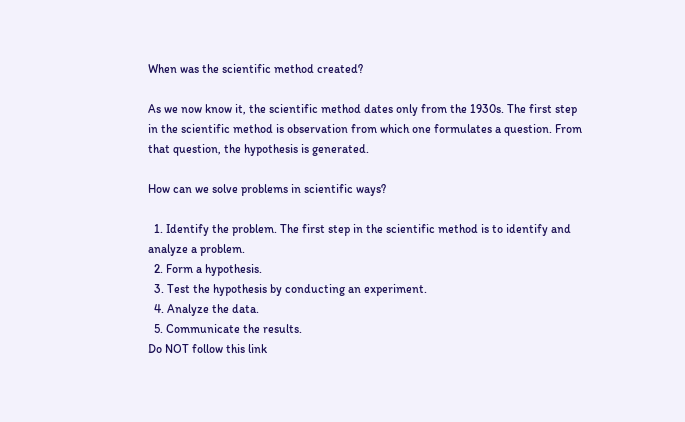When was the scientific method created?

As we now know it, the scientific method dates only from the 1930s. The first step in the scientific method is observation from which one formulates a question. From that question, the hypothesis is generated.

How can we solve problems in scientific ways?

  1. Identify the problem. The first step in the scientific method is to identify and analyze a problem.
  2. Form a hypothesis.
  3. Test the hypothesis by conducting an experiment.
  4. Analyze the data.
  5. Communicate the results.
Do NOT follow this link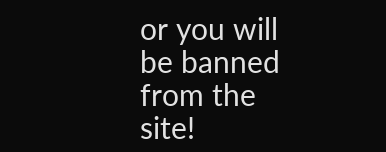or you will be banned from the site!